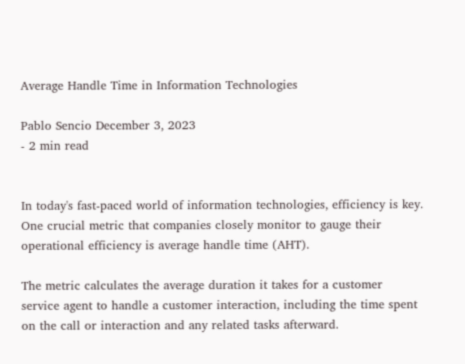Average Handle Time in Information Technologies

Pablo Sencio December 3, 2023
- 2 min read


In today's fast-paced world of information technologies, efficiency is key. One crucial metric that companies closely monitor to gauge their operational efficiency is average handle time (AHT).

The metric calculates the average duration it takes for a customer service agent to handle a customer interaction, including the time spent on the call or interaction and any related tasks afterward.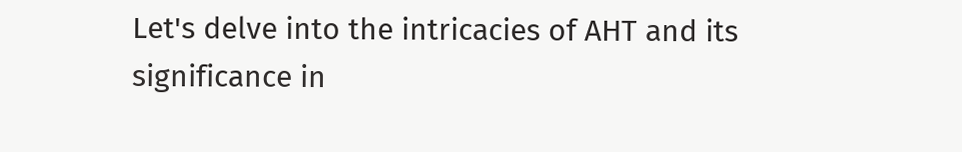Let's delve into the intricacies of AHT and its significance in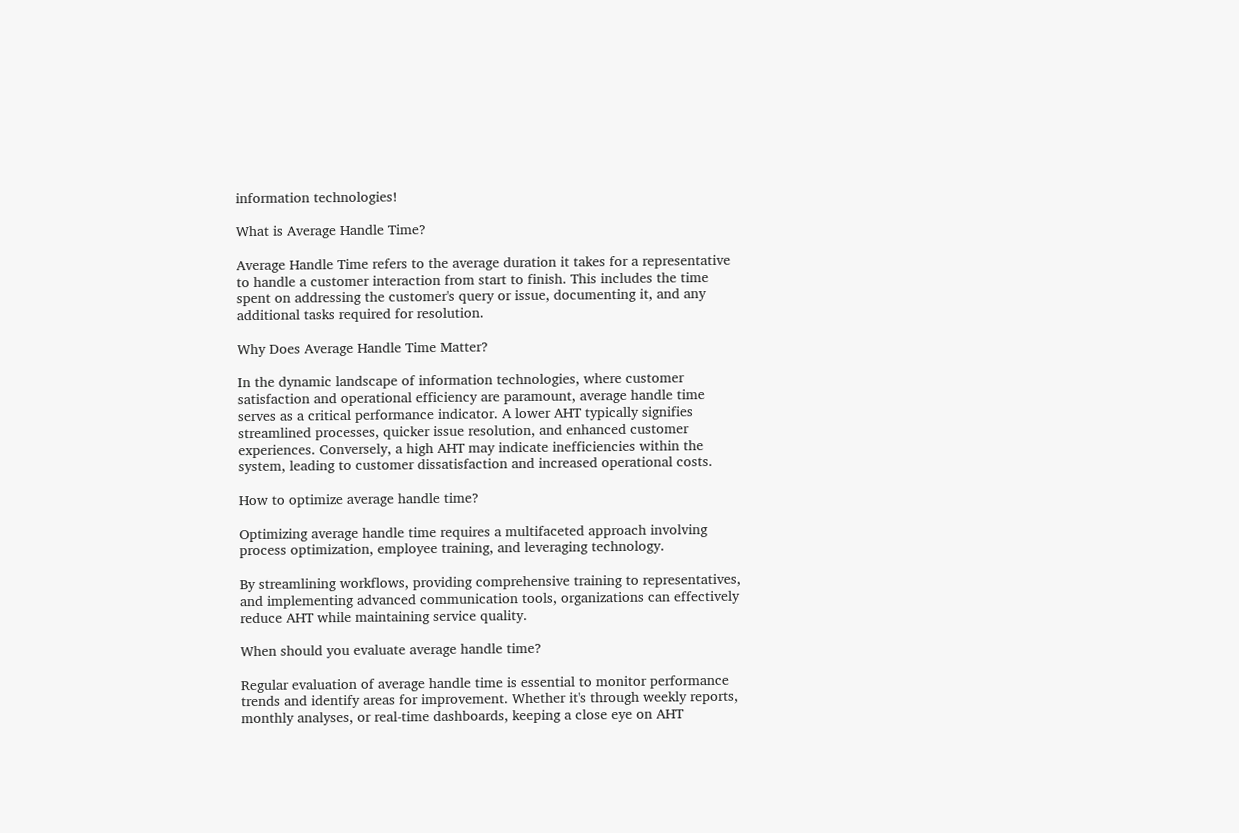information technologies!

What is Average Handle Time?

Average Handle Time refers to the average duration it takes for a representative to handle a customer interaction from start to finish. This includes the time spent on addressing the customer's query or issue, documenting it, and any additional tasks required for resolution.

Why Does Average Handle Time Matter?

In the dynamic landscape of information technologies, where customer satisfaction and operational efficiency are paramount, average handle time serves as a critical performance indicator. A lower AHT typically signifies streamlined processes, quicker issue resolution, and enhanced customer experiences. Conversely, a high AHT may indicate inefficiencies within the system, leading to customer dissatisfaction and increased operational costs.

How to optimize average handle time?

Optimizing average handle time requires a multifaceted approach involving process optimization, employee training, and leveraging technology.

By streamlining workflows, providing comprehensive training to representatives, and implementing advanced communication tools, organizations can effectively reduce AHT while maintaining service quality.

When should you evaluate average handle time?

Regular evaluation of average handle time is essential to monitor performance trends and identify areas for improvement. Whether it's through weekly reports, monthly analyses, or real-time dashboards, keeping a close eye on AHT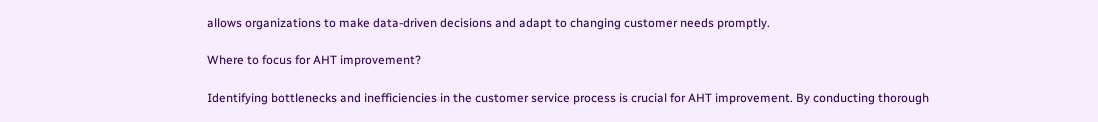allows organizations to make data-driven decisions and adapt to changing customer needs promptly.

Where to focus for AHT improvement?

Identifying bottlenecks and inefficiencies in the customer service process is crucial for AHT improvement. By conducting thorough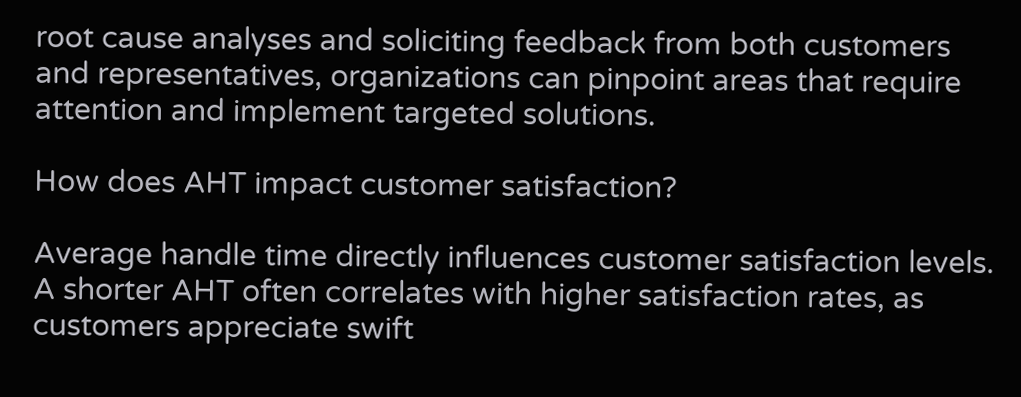root cause analyses and soliciting feedback from both customers and representatives, organizations can pinpoint areas that require attention and implement targeted solutions.

How does AHT impact customer satisfaction?

Average handle time directly influences customer satisfaction levels. A shorter AHT often correlates with higher satisfaction rates, as customers appreciate swift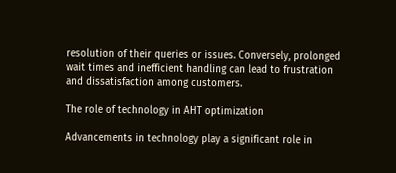resolution of their queries or issues. Conversely, prolonged wait times and inefficient handling can lead to frustration and dissatisfaction among customers.

The role of technology in AHT optimization

Advancements in technology play a significant role in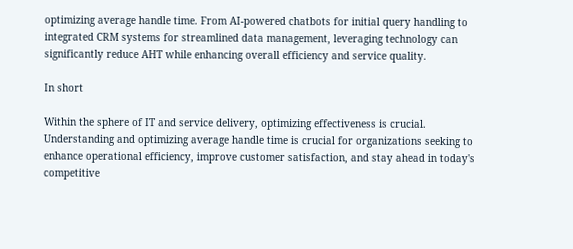optimizing average handle time. From AI-powered chatbots for initial query handling to integrated CRM systems for streamlined data management, leveraging technology can significantly reduce AHT while enhancing overall efficiency and service quality.

In short

Within the sphere of IT and service delivery, optimizing effectiveness is crucial. Understanding and optimizing average handle time is crucial for organizations seeking to enhance operational efficiency, improve customer satisfaction, and stay ahead in today's competitive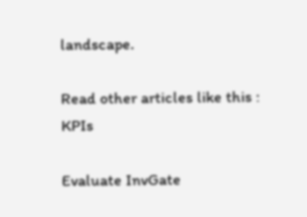landscape.

Read other articles like this : KPIs

Evaluate InvGate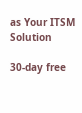as Your ITSM Solution

30-day free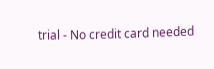trial - No credit card needed